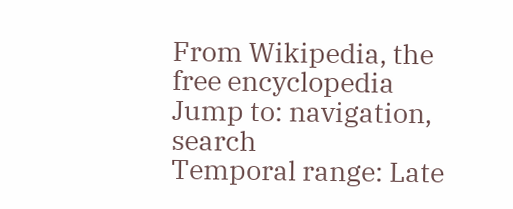From Wikipedia, the free encyclopedia
Jump to: navigation, search
Temporal range: Late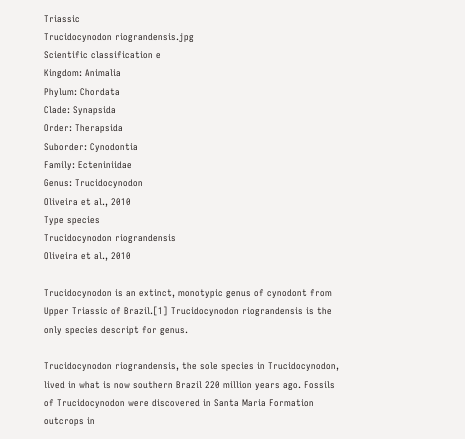Triassic
Trucidocynodon riograndensis.jpg
Scientific classification e
Kingdom: Animalia
Phylum: Chordata
Clade: Synapsida
Order: Therapsida
Suborder: Cynodontia
Family: Ecteniniidae
Genus: Trucidocynodon
Oliveira et al., 2010
Type species
Trucidocynodon riograndensis
Oliveira et al., 2010

Trucidocynodon is an extinct, monotypic genus of cynodont from Upper Triassic of Brazil.[1] Trucidocynodon riograndensis is the only species descript for genus.

Trucidocynodon riograndensis, the sole species in Trucidocynodon, lived in what is now southern Brazil 220 million years ago. Fossils of Trucidocynodon were discovered in Santa Maria Formation outcrops in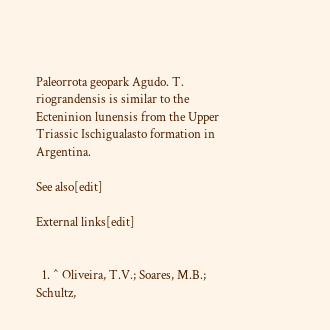Paleorrota geopark Agudo. T. riograndensis is similar to the Ecteninion lunensis from the Upper Triassic Ischigualasto formation in Argentina.

See also[edit]

External links[edit]


  1. ^ Oliveira, T.V.; Soares, M.B.; Schultz,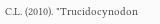C.L. (2010). "Trucidocynodon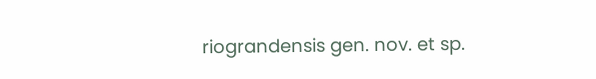riograndensis gen. nov. et sp.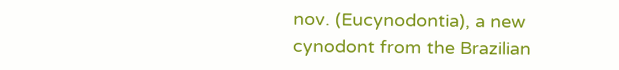nov. (Eucynodontia), a new cynodont from the Brazilian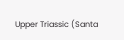Upper Triassic (Santa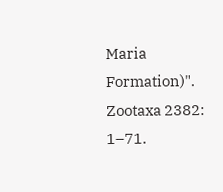Maria Formation)". Zootaxa 2382: 1–71.